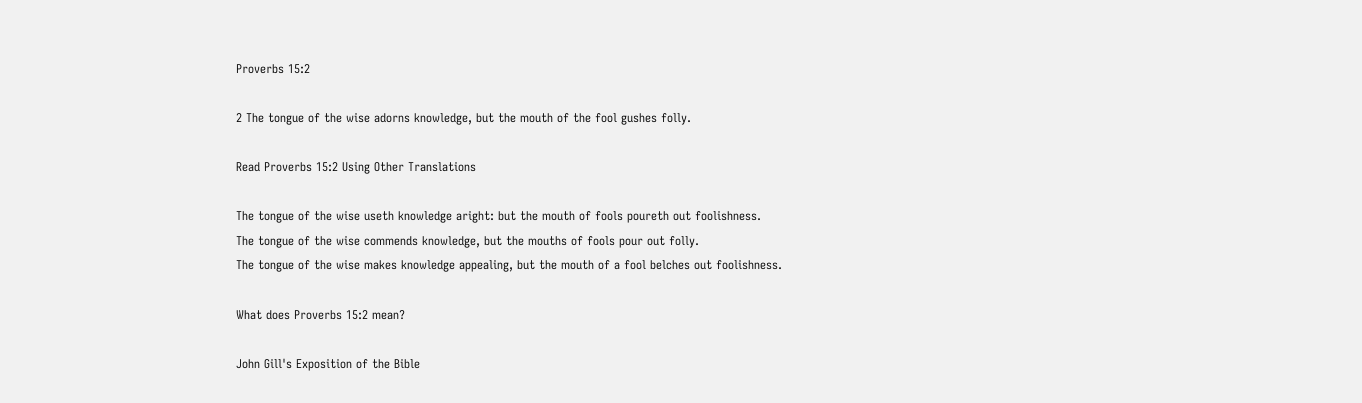Proverbs 15:2

2 The tongue of the wise adorns knowledge, but the mouth of the fool gushes folly.

Read Proverbs 15:2 Using Other Translations

The tongue of the wise useth knowledge aright: but the mouth of fools poureth out foolishness.
The tongue of the wise commends knowledge, but the mouths of fools pour out folly.
The tongue of the wise makes knowledge appealing, but the mouth of a fool belches out foolishness.

What does Proverbs 15:2 mean?

John Gill's Exposition of the Bible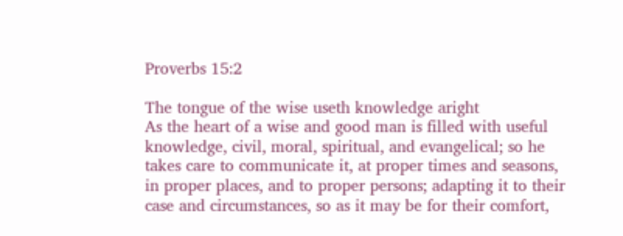Proverbs 15:2

The tongue of the wise useth knowledge aright
As the heart of a wise and good man is filled with useful knowledge, civil, moral, spiritual, and evangelical; so he takes care to communicate it, at proper times and seasons, in proper places, and to proper persons; adapting it to their case and circumstances, so as it may be for their comfort,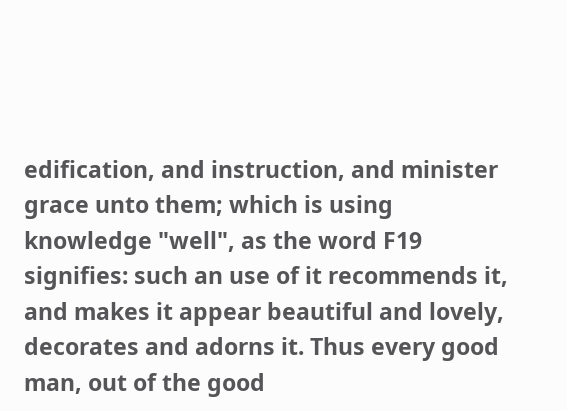edification, and instruction, and minister grace unto them; which is using knowledge "well", as the word F19 signifies: such an use of it recommends it, and makes it appear beautiful and lovely, decorates and adorns it. Thus every good man, out of the good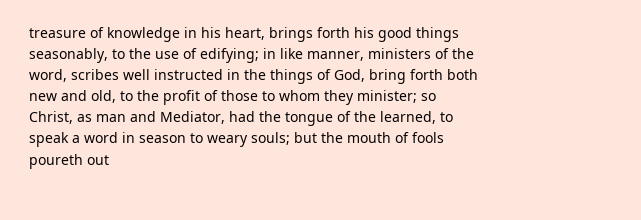treasure of knowledge in his heart, brings forth his good things seasonably, to the use of edifying; in like manner, ministers of the word, scribes well instructed in the things of God, bring forth both new and old, to the profit of those to whom they minister; so Christ, as man and Mediator, had the tongue of the learned, to speak a word in season to weary souls; but the mouth of fools poureth out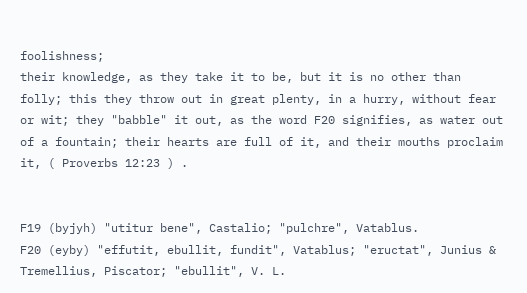foolishness;
their knowledge, as they take it to be, but it is no other than folly; this they throw out in great plenty, in a hurry, without fear or wit; they "babble" it out, as the word F20 signifies, as water out of a fountain; their hearts are full of it, and their mouths proclaim it, ( Proverbs 12:23 ) .


F19 (byjyh) "utitur bene", Castalio; "pulchre", Vatablus.
F20 (eyby) "effutit, ebullit, fundit", Vatablus; "eructat", Junius & Tremellius, Piscator; "ebullit", V. L.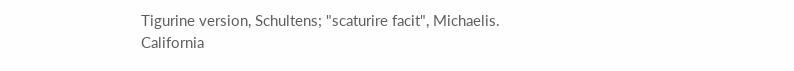Tigurine version, Schultens; "scaturire facit", Michaelis.
California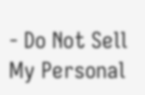- Do Not Sell My Personal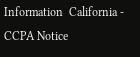Information  California - CCPA Notice